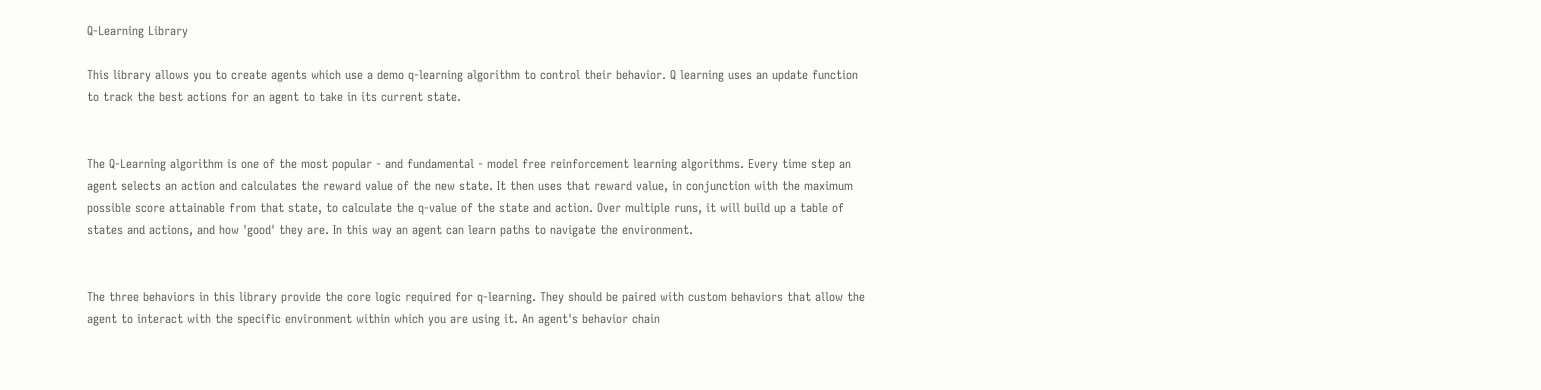Q-Learning Library

This library allows you to create agents which use a demo q-learning algorithm to control their behavior. Q learning uses an update function to track the best actions for an agent to take in its current state.


The Q-Learning algorithm is one of the most popular - and fundamental - model free reinforcement learning algorithms. Every time step an agent selects an action and calculates the reward value of the new state. It then uses that reward value, in conjunction with the maximum possible score attainable from that state, to calculate the q-value of the state and action. Over multiple runs, it will build up a table of states and actions, and how 'good' they are. In this way an agent can learn paths to navigate the environment.


The three behaviors in this library provide the core logic required for q-learning. They should be paired with custom behaviors that allow the agent to interact with the specific environment within which you are using it. An agent's behavior chain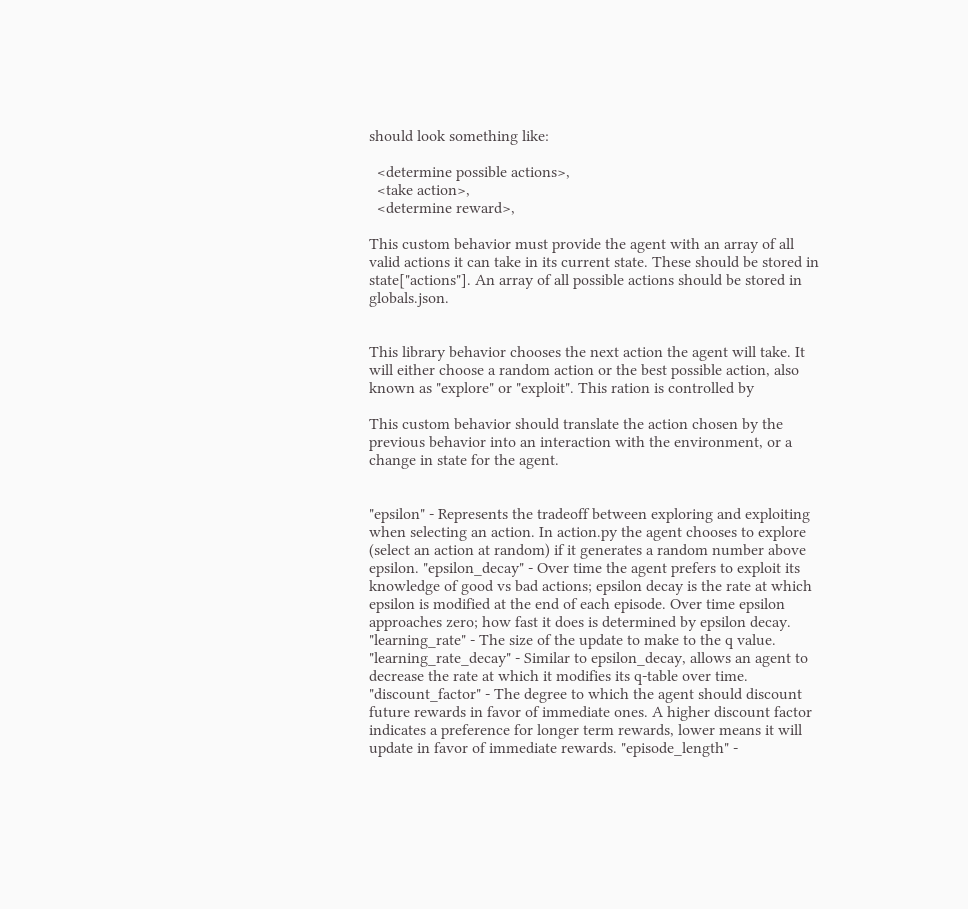should look something like:

  <determine possible actions>,
  <take action>,
  <determine reward>,

This custom behavior must provide the agent with an array of all valid actions it can take in its current state. These should be stored in state["actions"]. An array of all possible actions should be stored in globals.json.


This library behavior chooses the next action the agent will take. It will either choose a random action or the best possible action, also known as "explore" or "exploit". This ration is controlled by

This custom behavior should translate the action chosen by the previous behavior into an interaction with the environment, or a change in state for the agent.


"epsilon" - Represents the tradeoff between exploring and exploiting when selecting an action. In action.py the agent chooses to explore (select an action at random) if it generates a random number above epsilon. "epsilon_decay" - Over time the agent prefers to exploit its knowledge of good vs bad actions; epsilon decay is the rate at which epsilon is modified at the end of each episode. Over time epsilon approaches zero; how fast it does is determined by epsilon decay. "learning_rate" - The size of the update to make to the q value. "learning_rate_decay" - Similar to epsilon_decay, allows an agent to decrease the rate at which it modifies its q-table over time. "discount_factor" - The degree to which the agent should discount future rewards in favor of immediate ones. A higher discount factor indicates a preference for longer term rewards, lower means it will update in favor of immediate rewards. "episode_length" -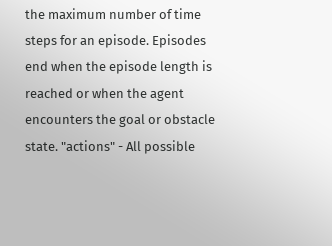the maximum number of time steps for an episode. Episodes end when the episode length is reached or when the agent encounters the goal or obstacle state. "actions" - All possible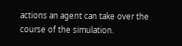actions an agent can take over the course of the simulation.